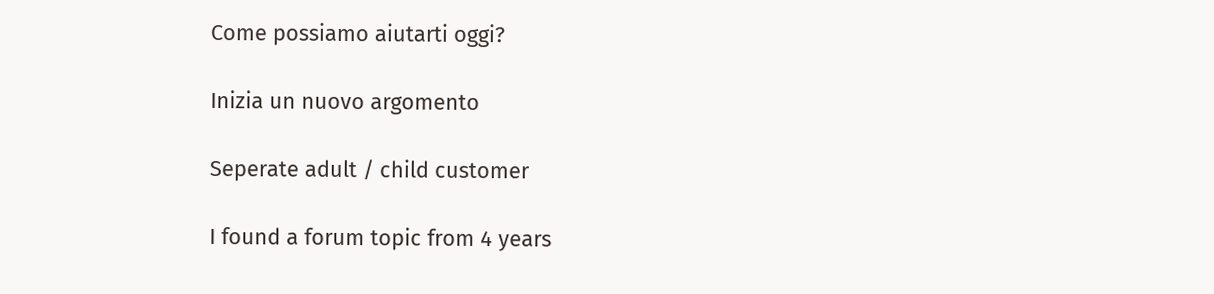Come possiamo aiutarti oggi?

Inizia un nuovo argomento

Seperate adult / child customer

I found a forum topic from 4 years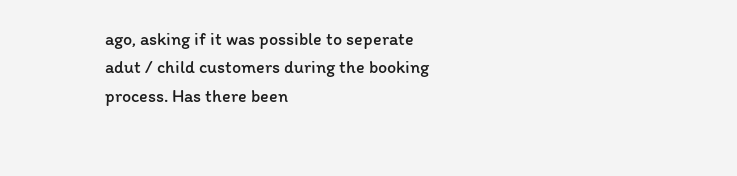ago, asking if it was possible to seperate adut / child customers during the booking process. Has there been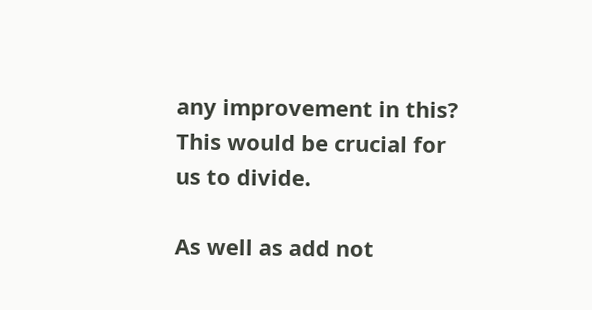any improvement in this? This would be crucial for us to divide.

As well as add not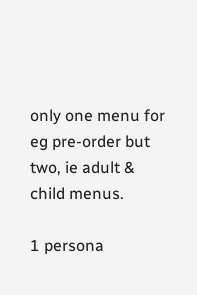only one menu for eg pre-order but two, ie adult & child menus.

1 persona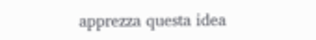apprezza questa idea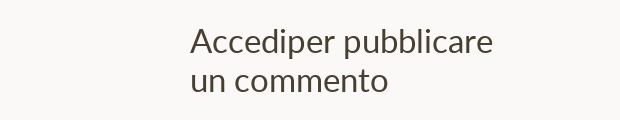Accediper pubblicare un commento